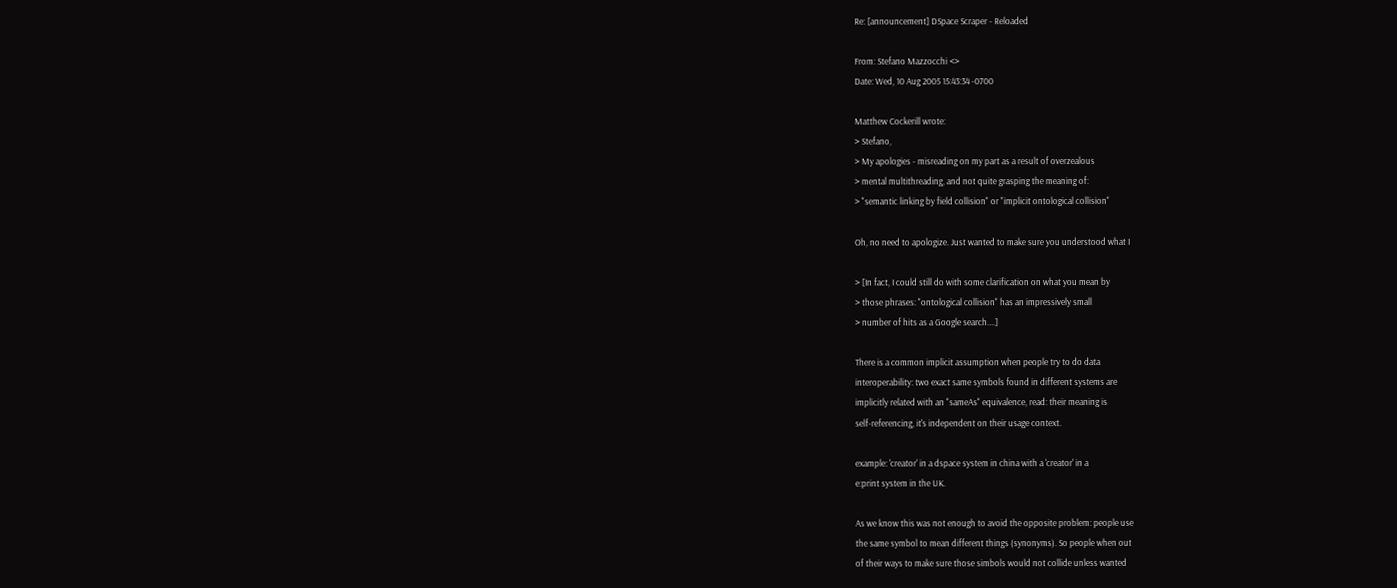Re: [announcement] DSpace Scraper - Reloaded

From: Stefano Mazzocchi <>
Date: Wed, 10 Aug 2005 15:43:34 -0700

Matthew Cockerill wrote:
> Stefano,
> My apologies - misreading on my part as a result of overzealous
> mental multithreading, and not quite grasping the meaning of:
> "semantic linking by field collision" or "implicit ontological collision"

Oh, no need to apologize. Just wanted to make sure you understood what I

> [In fact, I could still do with some clarification on what you mean by
> those phrases: "ontological collision" has an impressively small
> number of hits as a Google search....]

There is a common implicit assumption when people try to do data
interoperability: two exact same symbols found in different systems are
implicitly related with an "sameAs" equivalence, read: their meaning is
self-referencing, it's independent on their usage context.

example: 'creator' in a dspace system in china with a 'creator' in a
e:print system in the UK.

As we know this was not enough to avoid the opposite problem: people use
the same symbol to mean different things (synonyms). So people when out
of their ways to make sure those simbols would not collide unless wanted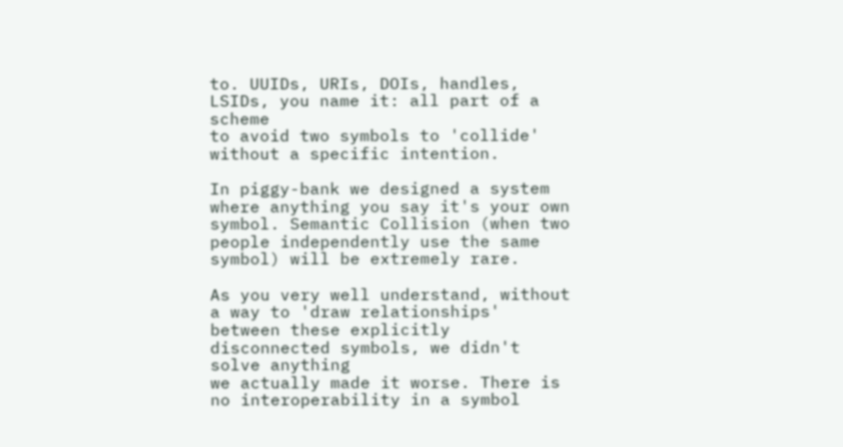to. UUIDs, URIs, DOIs, handles, LSIDs, you name it: all part of a scheme
to avoid two symbols to 'collide' without a specific intention.

In piggy-bank we designed a system where anything you say it's your own
symbol. Semantic Collision (when two people independently use the same
symbol) will be extremely rare.

As you very well understand, without a way to 'draw relationships'
between these explicitly disconnected symbols, we didn't solve anything
we actually made it worse. There is no interoperability in a symbol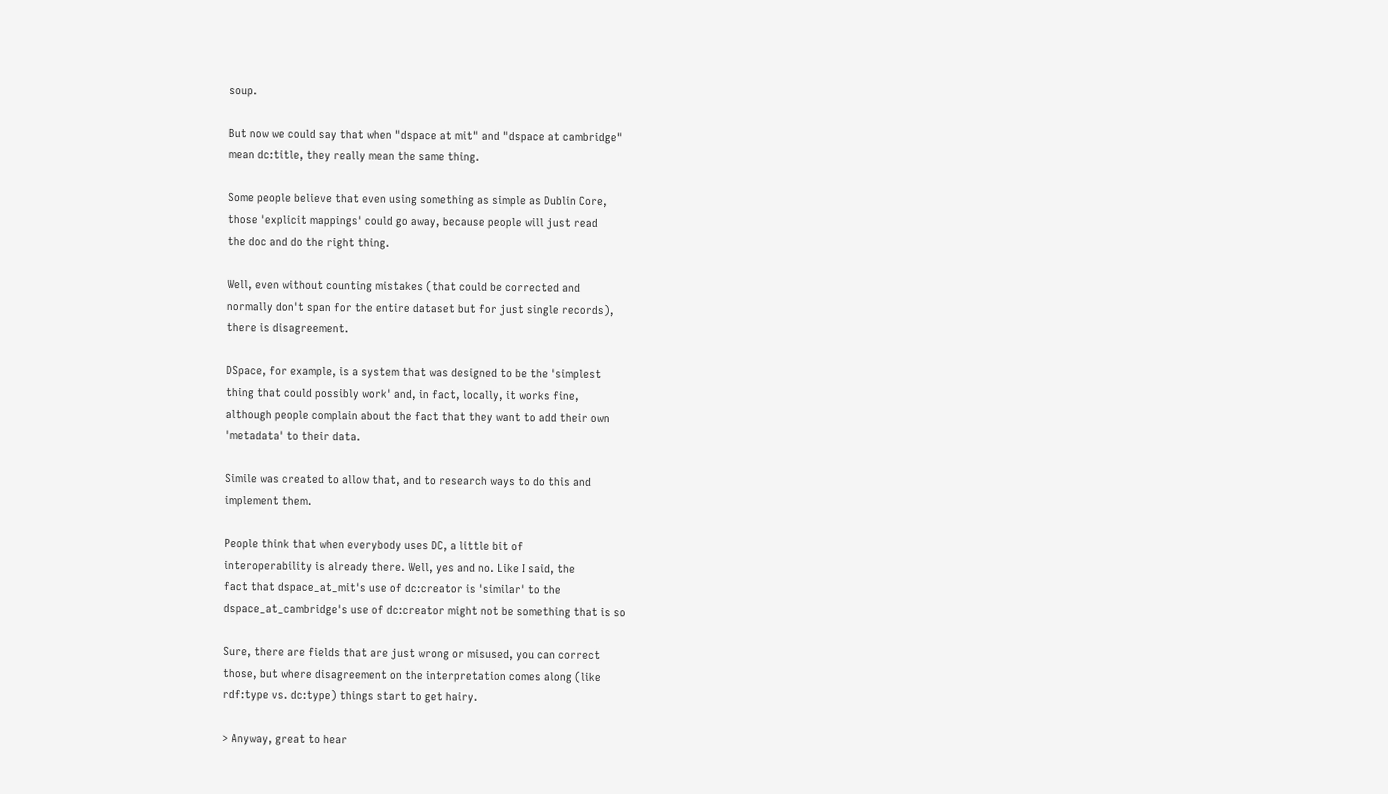soup.

But now we could say that when "dspace at mit" and "dspace at cambridge"
mean dc:title, they really mean the same thing.

Some people believe that even using something as simple as Dublin Core,
those 'explicit mappings' could go away, because people will just read
the doc and do the right thing.

Well, even without counting mistakes (that could be corrected and
normally don't span for the entire dataset but for just single records),
there is disagreement.

DSpace, for example, is a system that was designed to be the 'simplest
thing that could possibly work' and, in fact, locally, it works fine,
although people complain about the fact that they want to add their own
'metadata' to their data.

Simile was created to allow that, and to research ways to do this and
implement them.

People think that when everybody uses DC, a little bit of
interoperability is already there. Well, yes and no. Like I said, the
fact that dspace_at_mit's use of dc:creator is 'similar' to the
dspace_at_cambridge's use of dc:creator might not be something that is so

Sure, there are fields that are just wrong or misused, you can correct
those, but where disagreement on the interpretation comes along (like
rdf:type vs. dc:type) things start to get hairy.

> Anyway, great to hear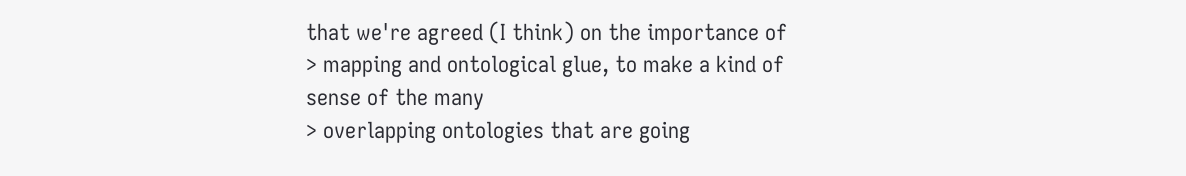that we're agreed (I think) on the importance of
> mapping and ontological glue, to make a kind of sense of the many
> overlapping ontologies that are going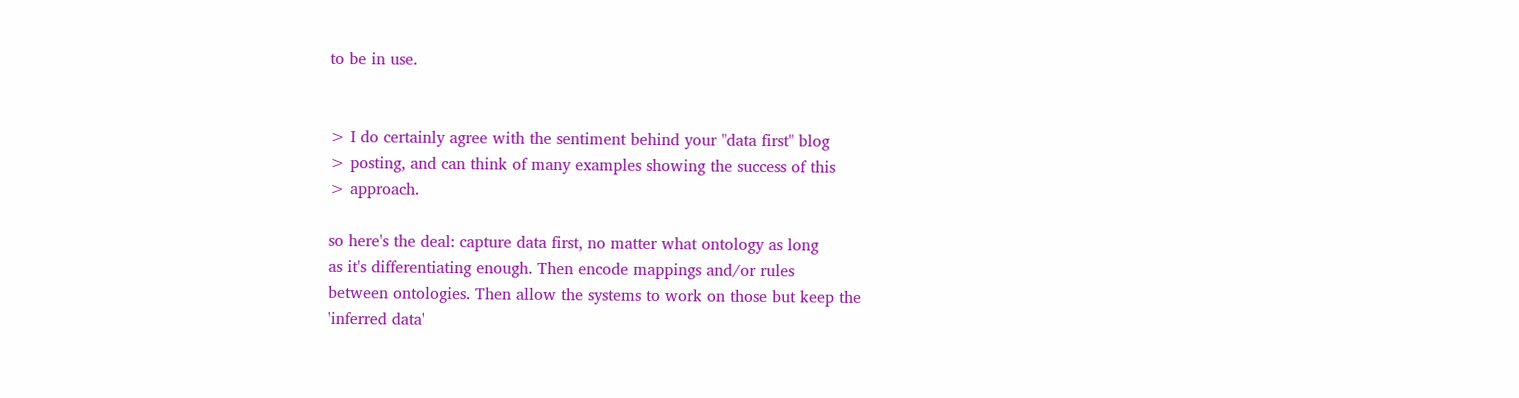to be in use.


> I do certainly agree with the sentiment behind your "data first" blog
> posting, and can think of many examples showing the success of this
> approach.

so here's the deal: capture data first, no matter what ontology as long
as it's differentiating enough. Then encode mappings and/or rules
between ontologies. Then allow the systems to work on those but keep the
'inferred data'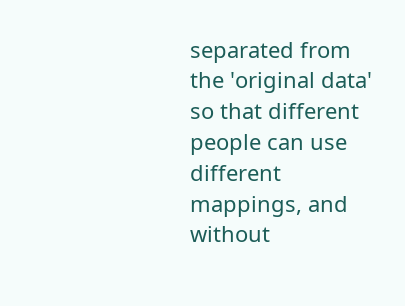separated from the 'original data' so that different
people can use different mappings, and without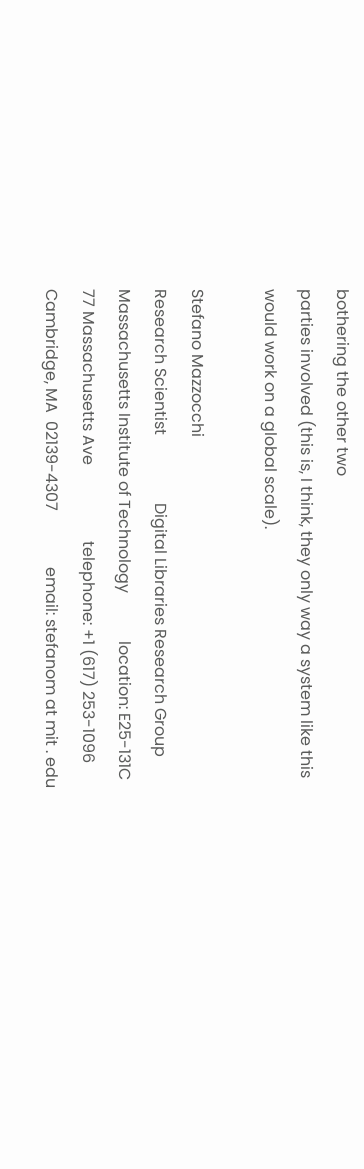bothering the other two
parties involved (this is, I think, they only way a system like this
would work on a global scale).

Stefano Mazzocchi
Research Scientist                 Digital Libraries Research Group
Massachusetts Institute of Technology            location: E25-131C
77 Massachusetts Ave                   telephone: +1 (617) 253-1096
Cambridge, MA  02139-4307              email: stefanom at mit . edu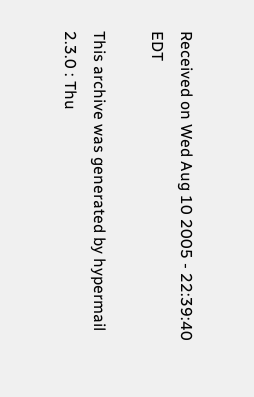Received on Wed Aug 10 2005 - 22:39:40 EDT

This archive was generated by hypermail 2.3.0 : Thu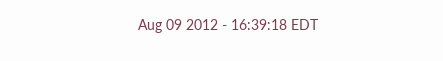Aug 09 2012 - 16:39:18 EDT